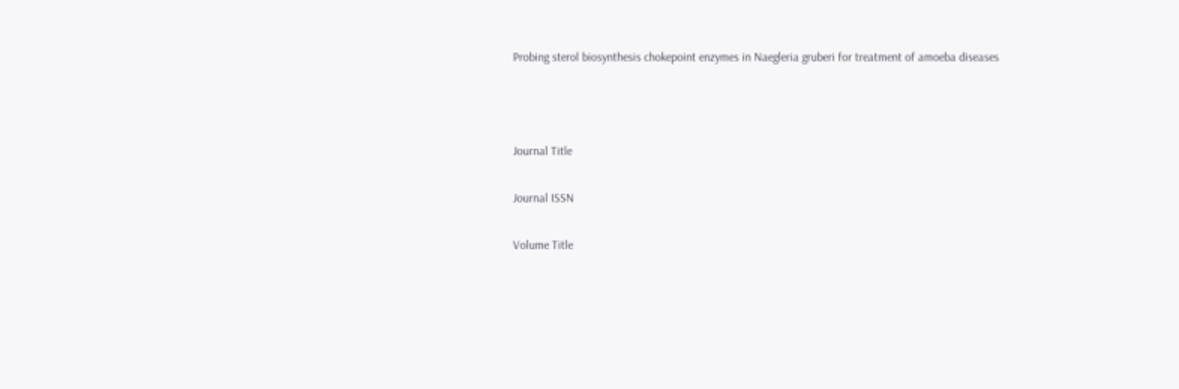Probing sterol biosynthesis chokepoint enzymes in Naegleria gruberi for treatment of amoeba diseases



Journal Title

Journal ISSN

Volume Title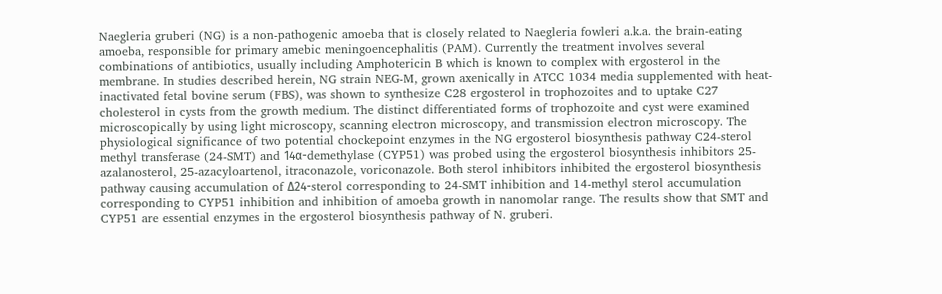Naegleria gruberi (NG) is a non-pathogenic amoeba that is closely related to Naegleria fowleri a.k.a. the brain-eating amoeba, responsible for primary amebic meningoencephalitis (PAM). Currently the treatment involves several combinations of antibiotics, usually including Amphotericin B which is known to complex with ergosterol in the membrane. In studies described herein, NG strain NEG-M, grown axenically in ATCC 1034 media supplemented with heat-inactivated fetal bovine serum (FBS), was shown to synthesize C28 ergosterol in trophozoites and to uptake C27 cholesterol in cysts from the growth medium. The distinct differentiated forms of trophozoite and cyst were examined microscopically by using light microscopy, scanning electron microscopy, and transmission electron microscopy. The physiological significance of two potential chockepoint enzymes in the NG ergosterol biosynthesis pathway C24-sterol methyl transferase (24-SMT) and 14α-demethylase (CYP51) was probed using the ergosterol biosynthesis inhibitors 25-azalanosterol, 25-azacyloartenol, itraconazole, voriconazole. Both sterol inhibitors inhibited the ergosterol biosynthesis pathway causing accumulation of Δ24-sterol corresponding to 24-SMT inhibition and 14-methyl sterol accumulation corresponding to CYP51 inhibition and inhibition of amoeba growth in nanomolar range. The results show that SMT and CYP51 are essential enzymes in the ergosterol biosynthesis pathway of N. gruberi.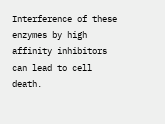Interference of these enzymes by high affinity inhibitors can lead to cell death.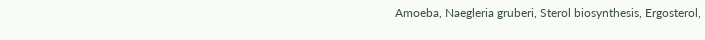Amoeba, Naegleria gruberi, Sterol biosynthesis, Ergosterol,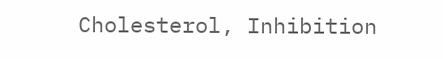Cholesterol, Inhibition